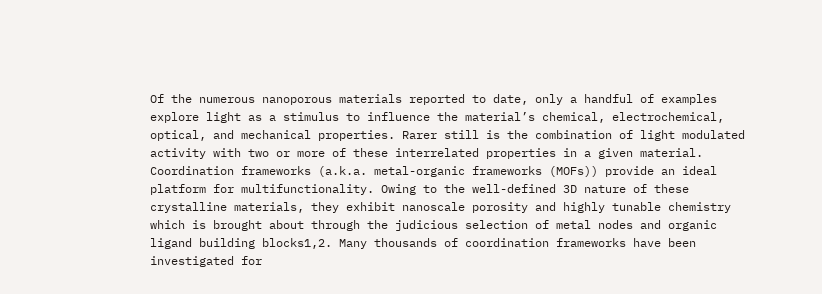Of the numerous nanoporous materials reported to date, only a handful of examples explore light as a stimulus to influence the material’s chemical, electrochemical, optical, and mechanical properties. Rarer still is the combination of light modulated activity with two or more of these interrelated properties in a given material. Coordination frameworks (a.k.a. metal-organic frameworks (MOFs)) provide an ideal platform for multifunctionality. Owing to the well-defined 3D nature of these crystalline materials, they exhibit nanoscale porosity and highly tunable chemistry which is brought about through the judicious selection of metal nodes and organic ligand building blocks1,2. Many thousands of coordination frameworks have been investigated for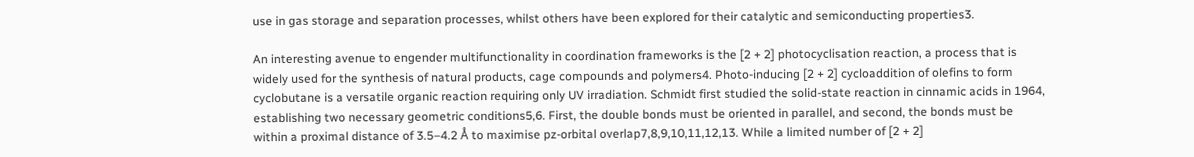use in gas storage and separation processes, whilst others have been explored for their catalytic and semiconducting properties3.

An interesting avenue to engender multifunctionality in coordination frameworks is the [2 + 2] photocyclisation reaction, a process that is widely used for the synthesis of natural products, cage compounds and polymers4. Photo-inducing [2 + 2] cycloaddition of olefins to form cyclobutane is a versatile organic reaction requiring only UV irradiation. Schmidt first studied the solid-state reaction in cinnamic acids in 1964, establishing two necessary geometric conditions5,6. First, the double bonds must be oriented in parallel, and second, the bonds must be within a proximal distance of 3.5–4.2 Å to maximise pz-orbital overlap7,8,9,10,11,12,13. While a limited number of [2 + 2]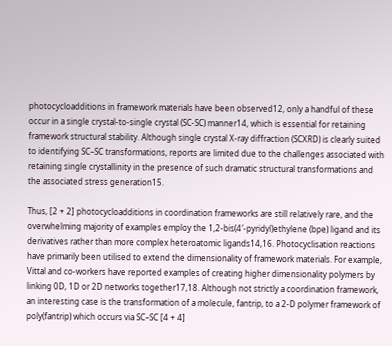photocycloadditions in framework materials have been observed12, only a handful of these occur in a single crystal-to-single crystal (SC-SC) manner14, which is essential for retaining framework structural stability. Although single crystal X-ray diffraction (SCXRD) is clearly suited to identifying SC–SC transformations, reports are limited due to the challenges associated with retaining single crystallinity in the presence of such dramatic structural transformations and the associated stress generation15.

Thus, [2 + 2] photocycloadditions in coordination frameworks are still relatively rare, and the overwhelming majority of examples employ the 1,2-bis(4′-pyridyl)ethylene (bpe) ligand and its derivatives rather than more complex heteroatomic ligands14,16. Photocyclisation reactions have primarily been utilised to extend the dimensionality of framework materials. For example, Vittal and co-workers have reported examples of creating higher dimensionality polymers by linking 0D, 1D or 2D networks together17,18. Although not strictly a coordination framework, an interesting case is the transformation of a molecule, fantrip, to a 2-D polymer framework of poly(fantrip) which occurs via SC–SC [4 + 4]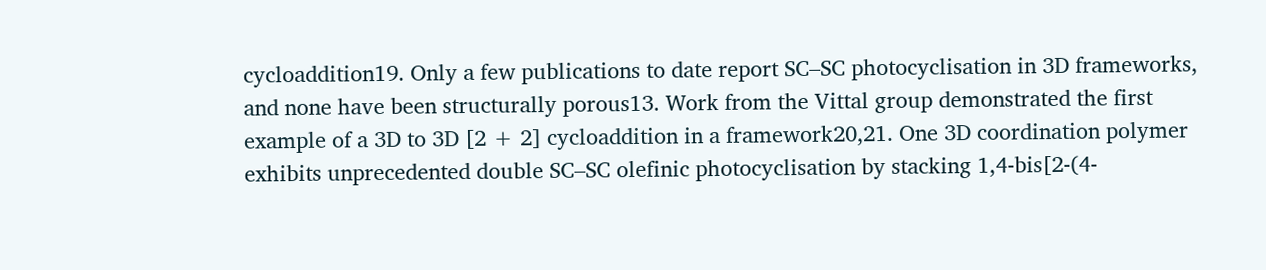cycloaddition19. Only a few publications to date report SC–SC photocyclisation in 3D frameworks, and none have been structurally porous13. Work from the Vittal group demonstrated the first example of a 3D to 3D [2 + 2] cycloaddition in a framework20,21. One 3D coordination polymer exhibits unprecedented double SC–SC olefinic photocyclisation by stacking 1,4-bis[2-(4-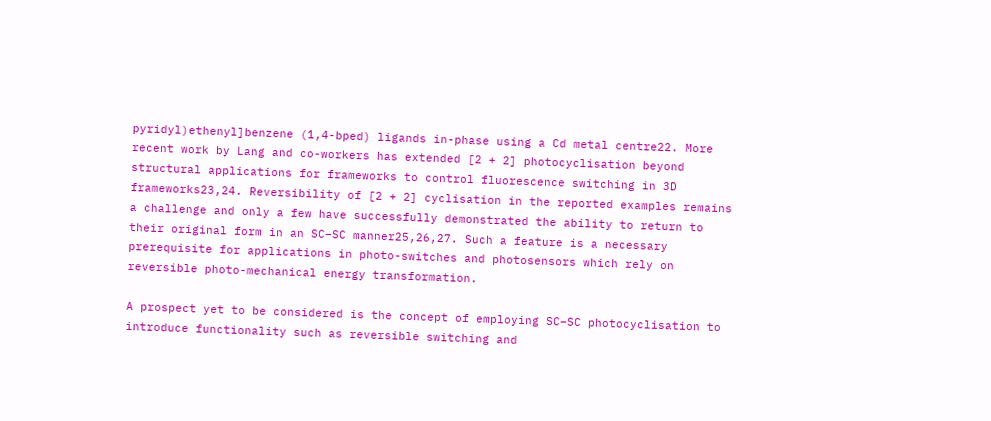pyridyl)ethenyl]benzene (1,4-bped) ligands in-phase using a Cd metal centre22. More recent work by Lang and co-workers has extended [2 + 2] photocyclisation beyond structural applications for frameworks to control fluorescence switching in 3D frameworks23,24. Reversibility of [2 + 2] cyclisation in the reported examples remains a challenge and only a few have successfully demonstrated the ability to return to their original form in an SC–SC manner25,26,27. Such a feature is a necessary prerequisite for applications in photo-switches and photosensors which rely on reversible photo-mechanical energy transformation.

A prospect yet to be considered is the concept of employing SC–SC photocyclisation to introduce functionality such as reversible switching and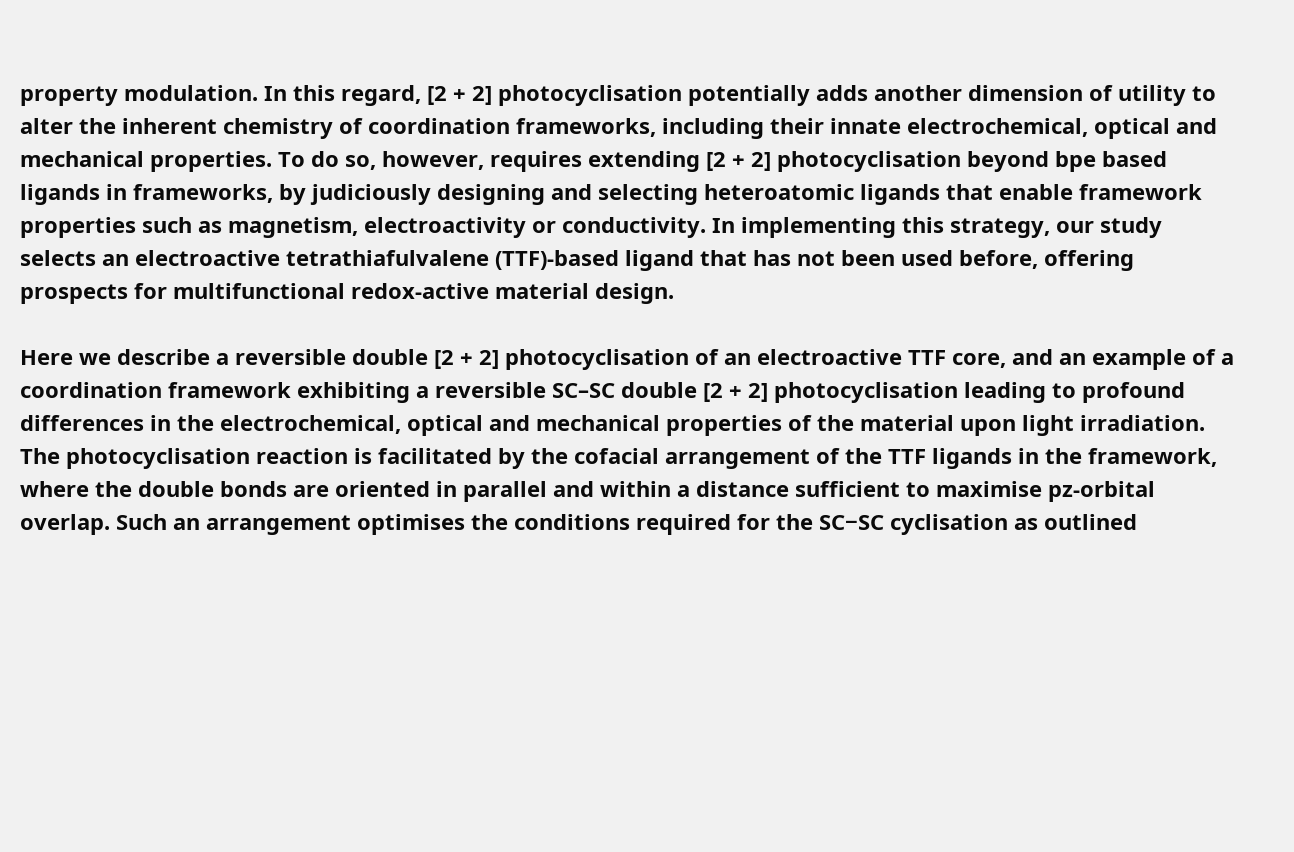property modulation. In this regard, [2 + 2] photocyclisation potentially adds another dimension of utility to alter the inherent chemistry of coordination frameworks, including their innate electrochemical, optical and mechanical properties. To do so, however, requires extending [2 + 2] photocyclisation beyond bpe based ligands in frameworks, by judiciously designing and selecting heteroatomic ligands that enable framework properties such as magnetism, electroactivity or conductivity. In implementing this strategy, our study selects an electroactive tetrathiafulvalene (TTF)-based ligand that has not been used before, offering prospects for multifunctional redox-active material design.

Here we describe a reversible double [2 + 2] photocyclisation of an electroactive TTF core, and an example of a coordination framework exhibiting a reversible SC–SC double [2 + 2] photocyclisation leading to profound differences in the electrochemical, optical and mechanical properties of the material upon light irradiation. The photocyclisation reaction is facilitated by the cofacial arrangement of the TTF ligands in the framework, where the double bonds are oriented in parallel and within a distance sufficient to maximise pz-orbital overlap. Such an arrangement optimises the conditions required for the SC−SC cyclisation as outlined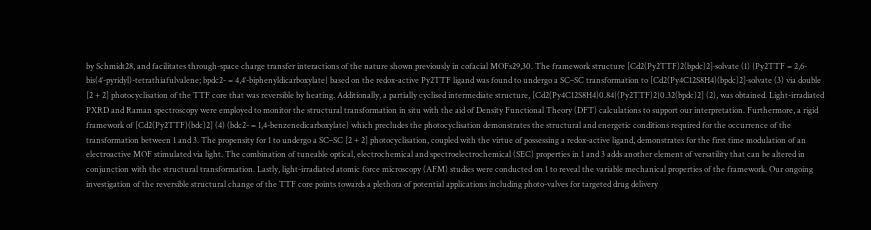by Schmidt28, and facilitates through-space charge transfer interactions of the nature shown previously in cofacial MOFs29,30. The framework structure [Cd2(Py2TTF)2(bpdc)2]·solvate (1) {Py2TTF = 2,6-bis(4′-pyridyl)-tetrathiafulvalene; bpdc2- = 4,4′-biphenyldicarboxylate} based on the redox-active Py2TTF ligand was found to undergo a SC–SC transformation to [Cd2(Py4C12S8H4)(bpdc)2]·solvate (3) via double [2 + 2] photocyclisation of the TTF core that was reversible by heating. Additionally, a partially cyclised intermediate structure, [Cd2(Py4C12S8H4)0.84{(Py2TTF)2}0.32(bpdc)2] (2), was obtained. Light-irradiated PXRD and Raman spectroscopy were employed to monitor the structural transformation in situ with the aid of Density Functional Theory (DFT) calculations to support our interpretation. Furthermore, a rigid framework of [Cd2(Py2TTF)(bdc)2] (4) (bdc2- = 1,4-benzenedicarboxylate) which precludes the photocyclisation demonstrates the structural and energetic conditions required for the occurrence of the transformation between 1 and 3. The propensity for 1 to undergo a SC–SC [2 + 2] photocyclisation, coupled with the virtue of possessing a redox-active ligand, demonstrates for the first time modulation of an electroactive MOF stimulated via light. The combination of tuneable optical, electrochemical and spectroelectrochemical (SEC) properties in 1 and 3 adds another element of versatility that can be altered in conjunction with the structural transformation. Lastly, light-irradiated atomic force microscopy (AFM) studies were conducted on 1 to reveal the variable mechanical properties of the framework. Our ongoing investigation of the reversible structural change of the TTF core points towards a plethora of potential applications including photo-valves for targeted drug delivery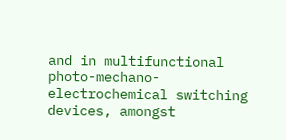and in multifunctional photo-mechano-electrochemical switching devices, amongst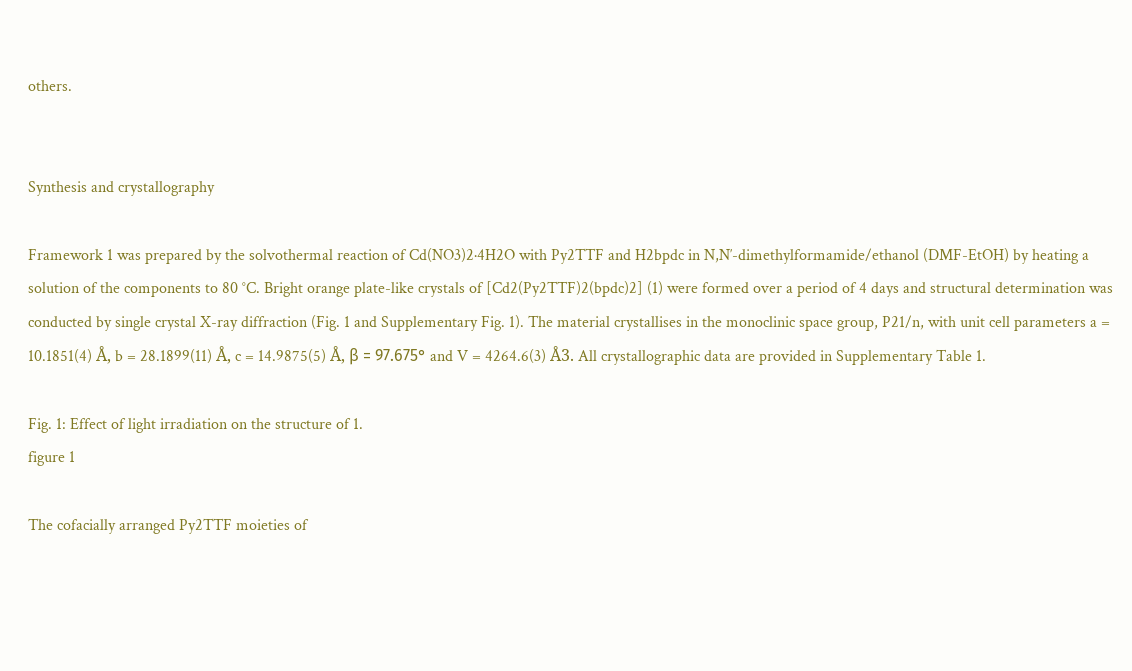others.


Synthesis and crystallography

Framework 1 was prepared by the solvothermal reaction of Cd(NO3)2·4H2O with Py2TTF and H2bpdc in N,N′-dimethylformamide/ethanol (DMF-EtOH) by heating a solution of the components to 80 °C. Bright orange plate-like crystals of [Cd2(Py2TTF)2(bpdc)2] (1) were formed over a period of 4 days and structural determination was conducted by single crystal X-ray diffraction (Fig. 1 and Supplementary Fig. 1). The material crystallises in the monoclinic space group, P21/n, with unit cell parameters a = 10.1851(4) Å, b = 28.1899(11) Å, c = 14.9875(5) Å, β = 97.675° and V = 4264.6(3) Å3. All crystallographic data are provided in Supplementary Table 1.

Fig. 1: Effect of light irradiation on the structure of 1.
figure 1

The cofacially arranged Py2TTF moieties of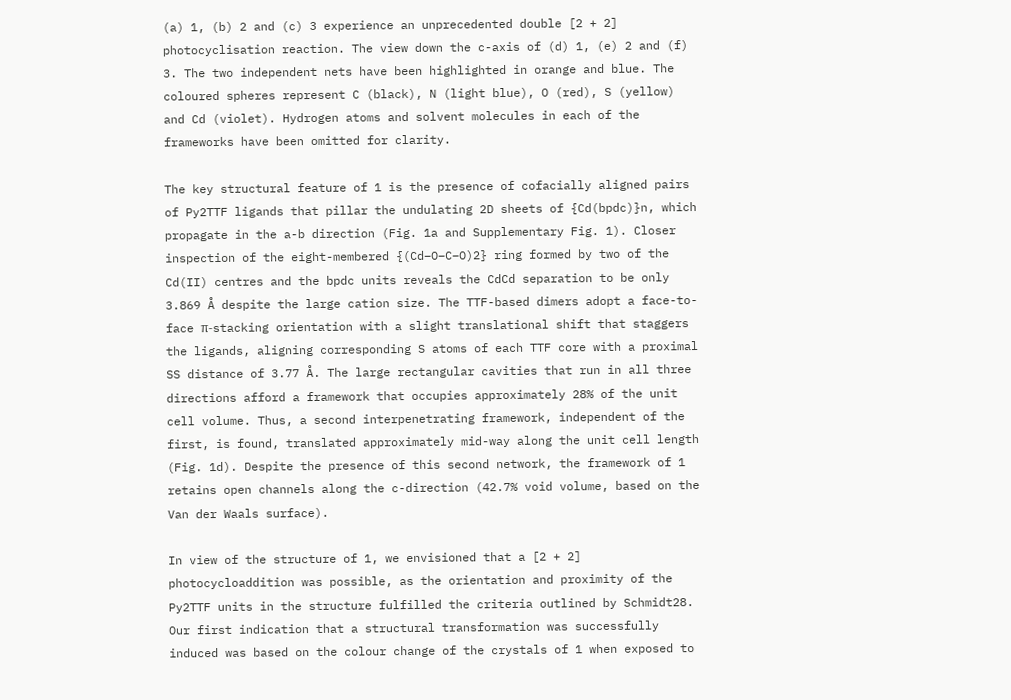(a) 1, (b) 2 and (c) 3 experience an unprecedented double [2 + 2] photocyclisation reaction. The view down the c-axis of (d) 1, (e) 2 and (f) 3. The two independent nets have been highlighted in orange and blue. The coloured spheres represent C (black), N (light blue), O (red), S (yellow) and Cd (violet). Hydrogen atoms and solvent molecules in each of the frameworks have been omitted for clarity.

The key structural feature of 1 is the presence of cofacially aligned pairs of Py2TTF ligands that pillar the undulating 2D sheets of {Cd(bpdc)}n, which propagate in the a-b direction (Fig. 1a and Supplementary Fig. 1). Closer inspection of the eight-membered {(Cd–O–C–O)2} ring formed by two of the Cd(II) centres and the bpdc units reveals the CdCd separation to be only 3.869 Å despite the large cation size. The TTF-based dimers adopt a face-to-face π-stacking orientation with a slight translational shift that staggers the ligands, aligning corresponding S atoms of each TTF core with a proximal SS distance of 3.77 Å. The large rectangular cavities that run in all three directions afford a framework that occupies approximately 28% of the unit cell volume. Thus, a second interpenetrating framework, independent of the first, is found, translated approximately mid-way along the unit cell length (Fig. 1d). Despite the presence of this second network, the framework of 1 retains open channels along the c-direction (42.7% void volume, based on the Van der Waals surface).

In view of the structure of 1, we envisioned that a [2 + 2] photocycloaddition was possible, as the orientation and proximity of the Py2TTF units in the structure fulfilled the criteria outlined by Schmidt28. Our first indication that a structural transformation was successfully induced was based on the colour change of the crystals of 1 when exposed to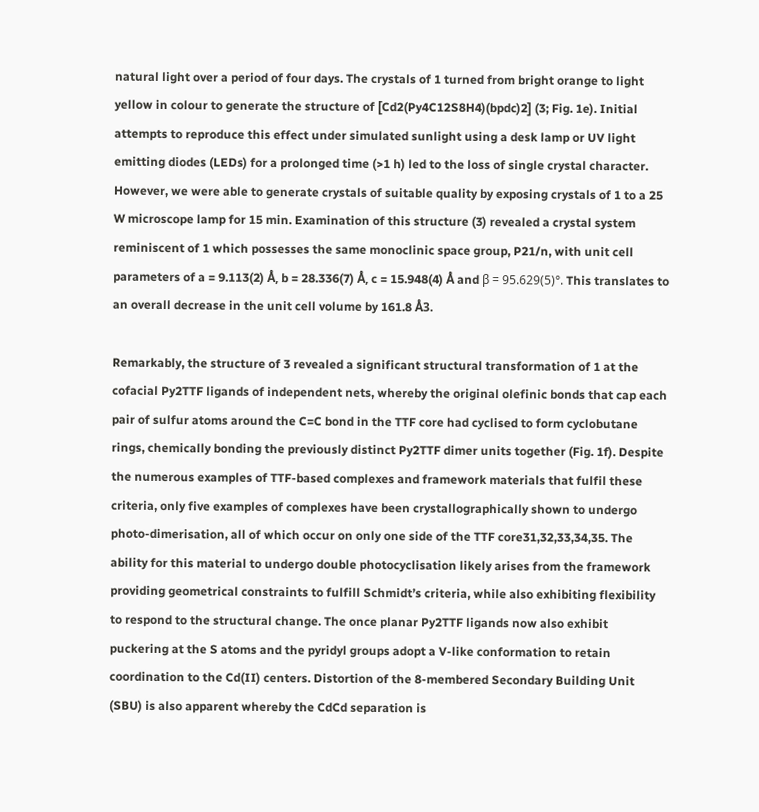natural light over a period of four days. The crystals of 1 turned from bright orange to light yellow in colour to generate the structure of [Cd2(Py4C12S8H4)(bpdc)2] (3; Fig. 1e). Initial attempts to reproduce this effect under simulated sunlight using a desk lamp or UV light emitting diodes (LEDs) for a prolonged time (>1 h) led to the loss of single crystal character. However, we were able to generate crystals of suitable quality by exposing crystals of 1 to a 25 W microscope lamp for 15 min. Examination of this structure (3) revealed a crystal system reminiscent of 1 which possesses the same monoclinic space group, P21/n, with unit cell parameters of a = 9.113(2) Å, b = 28.336(7) Å, c = 15.948(4) Å and β = 95.629(5)°. This translates to an overall decrease in the unit cell volume by 161.8 Å3.

Remarkably, the structure of 3 revealed a significant structural transformation of 1 at the cofacial Py2TTF ligands of independent nets, whereby the original olefinic bonds that cap each pair of sulfur atoms around the C=C bond in the TTF core had cyclised to form cyclobutane rings, chemically bonding the previously distinct Py2TTF dimer units together (Fig. 1f). Despite the numerous examples of TTF-based complexes and framework materials that fulfil these criteria, only five examples of complexes have been crystallographically shown to undergo photo-dimerisation, all of which occur on only one side of the TTF core31,32,33,34,35. The ability for this material to undergo double photocyclisation likely arises from the framework providing geometrical constraints to fulfill Schmidt’s criteria, while also exhibiting flexibility to respond to the structural change. The once planar Py2TTF ligands now also exhibit puckering at the S atoms and the pyridyl groups adopt a V-like conformation to retain coordination to the Cd(II) centers. Distortion of the 8-membered Secondary Building Unit (SBU) is also apparent whereby the CdCd separation is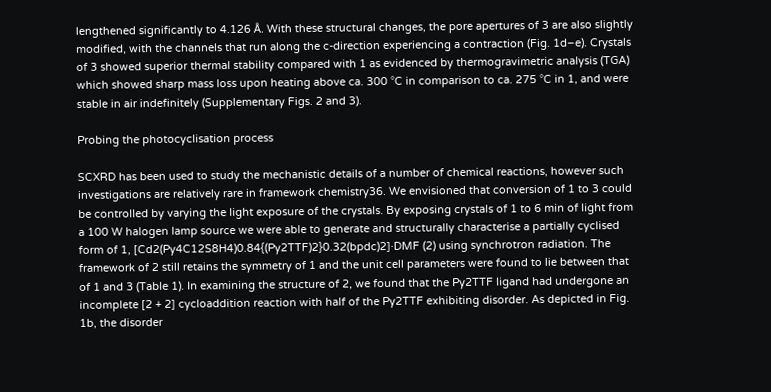lengthened significantly to 4.126 Å. With these structural changes, the pore apertures of 3 are also slightly modified, with the channels that run along the c-direction experiencing a contraction (Fig. 1d–e). Crystals of 3 showed superior thermal stability compared with 1 as evidenced by thermogravimetric analysis (TGA) which showed sharp mass loss upon heating above ca. 300 °C in comparison to ca. 275 °C in 1, and were stable in air indefinitely (Supplementary Figs. 2 and 3).

Probing the photocyclisation process

SCXRD has been used to study the mechanistic details of a number of chemical reactions, however such investigations are relatively rare in framework chemistry36. We envisioned that conversion of 1 to 3 could be controlled by varying the light exposure of the crystals. By exposing crystals of 1 to 6 min of light from a 100 W halogen lamp source we were able to generate and structurally characterise a partially cyclised form of 1, [Cd2(Py4C12S8H4)0.84{(Py2TTF)2}0.32(bpdc)2]·DMF (2) using synchrotron radiation. The framework of 2 still retains the symmetry of 1 and the unit cell parameters were found to lie between that of 1 and 3 (Table 1). In examining the structure of 2, we found that the Py2TTF ligand had undergone an incomplete [2 + 2] cycloaddition reaction with half of the Py2TTF exhibiting disorder. As depicted in Fig. 1b, the disorder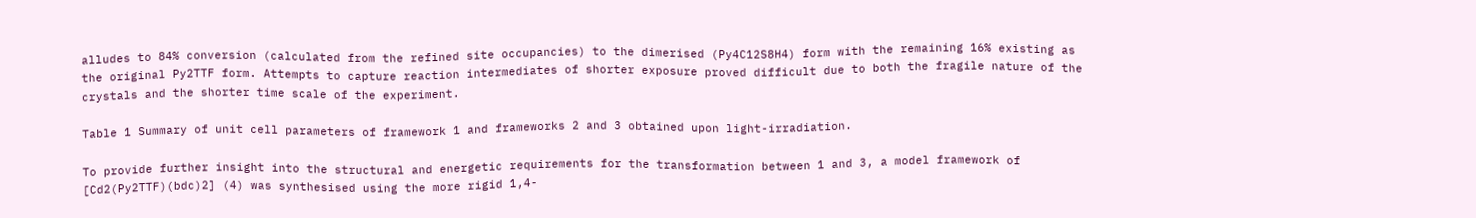alludes to 84% conversion (calculated from the refined site occupancies) to the dimerised (Py4C12S8H4) form with the remaining 16% existing as the original Py2TTF form. Attempts to capture reaction intermediates of shorter exposure proved difficult due to both the fragile nature of the crystals and the shorter time scale of the experiment.

Table 1 Summary of unit cell parameters of framework 1 and frameworks 2 and 3 obtained upon light-irradiation.

To provide further insight into the structural and energetic requirements for the transformation between 1 and 3, a model framework of [Cd2(Py2TTF)(bdc)2] (4) was synthesised using the more rigid 1,4-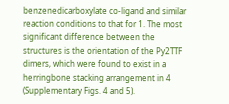benzenedicarboxylate co-ligand and similar reaction conditions to that for 1. The most significant difference between the structures is the orientation of the Py2TTF dimers, which were found to exist in a herringbone stacking arrangement in 4 (Supplementary Figs. 4 and 5).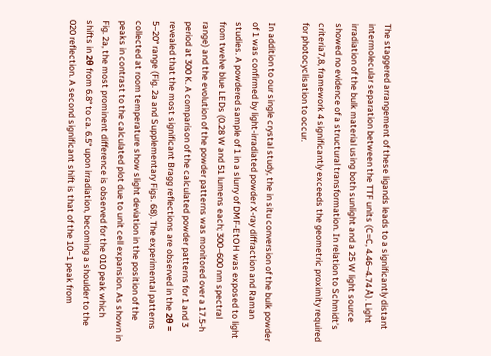The staggered arrangement of these ligands leads to a significantly distant intermolecular separation between the TTF units (C=C, 4.46–4.74 Å). Light irradiation of the bulk material using both sunlight and a 25 W light source showed no evidence of a structural transformation. In relation to Schmidt’s criteria7,8, framework 4 significantly exceeds the geometric proximity required for photocyclisation to occur.

In addition to our single crystal study, the in situ conversion of the bulk powder of 1 was confirmed by light-irradiated powder X-ray diffraction and Raman studies. A powdered sample of 1 in a slurry of DMF-EtOH was exposed to light from twelve blue LEDs (0.28 W and 51 lumens each; 300–600 nm spectral range) and the evolution of the powder patterns was monitored over a 17.5-h period at 300 K. A comparison of the calculated powder patterns for 1 and 3 revealed that the most significant Bragg reflections are observed in the 2θ = 5–20° range (Fig. 2a and Supplementary Figs. 68). The experimental patterns collected at room temperature show slight deviation in the position of the peaks in contrast to the calculated plot due to unit cell expansion. As shown in Fig. 2a, the most prominent difference is observed for the 010 peak which shifts in 2θ from 6.8° to ca. 6.5° upon irradiation, becoming a shoulder to the 020 reflection. A second significant shift is that of the 10−1 peak from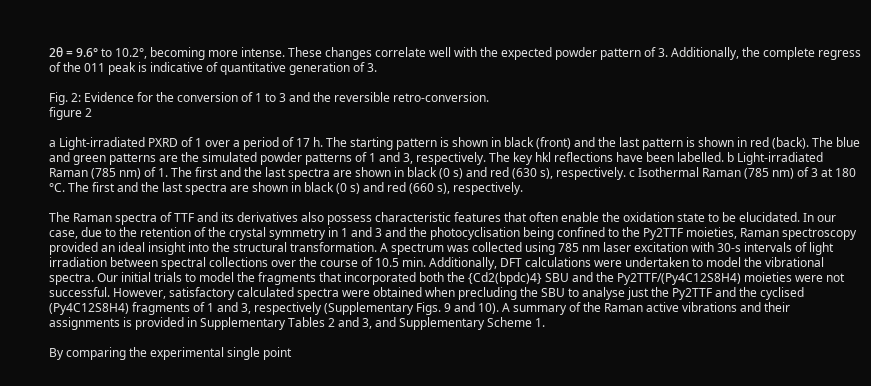2θ = 9.6° to 10.2°, becoming more intense. These changes correlate well with the expected powder pattern of 3. Additionally, the complete regress of the 011 peak is indicative of quantitative generation of 3.

Fig. 2: Evidence for the conversion of 1 to 3 and the reversible retro-conversion.
figure 2

a Light-irradiated PXRD of 1 over a period of 17 h. The starting pattern is shown in black (front) and the last pattern is shown in red (back). The blue and green patterns are the simulated powder patterns of 1 and 3, respectively. The key hkl reflections have been labelled. b Light-irradiated Raman (785 nm) of 1. The first and the last spectra are shown in black (0 s) and red (630 s), respectively. c Isothermal Raman (785 nm) of 3 at 180 °C. The first and the last spectra are shown in black (0 s) and red (660 s), respectively.

The Raman spectra of TTF and its derivatives also possess characteristic features that often enable the oxidation state to be elucidated. In our case, due to the retention of the crystal symmetry in 1 and 3 and the photocyclisation being confined to the Py2TTF moieties, Raman spectroscopy provided an ideal insight into the structural transformation. A spectrum was collected using 785 nm laser excitation with 30-s intervals of light irradiation between spectral collections over the course of 10.5 min. Additionally, DFT calculations were undertaken to model the vibrational spectra. Our initial trials to model the fragments that incorporated both the {Cd2(bpdc)4} SBU and the Py2TTF/(Py4C12S8H4) moieties were not successful. However, satisfactory calculated spectra were obtained when precluding the SBU to analyse just the Py2TTF and the cyclised (Py4C12S8H4) fragments of 1 and 3, respectively (Supplementary Figs. 9 and 10). A summary of the Raman active vibrations and their assignments is provided in Supplementary Tables 2 and 3, and Supplementary Scheme 1.

By comparing the experimental single point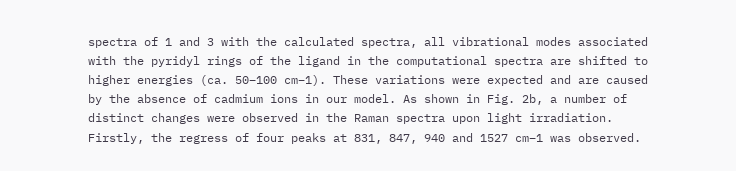spectra of 1 and 3 with the calculated spectra, all vibrational modes associated with the pyridyl rings of the ligand in the computational spectra are shifted to higher energies (ca. 50–100 cm−1). These variations were expected and are caused by the absence of cadmium ions in our model. As shown in Fig. 2b, a number of distinct changes were observed in the Raman spectra upon light irradiation. Firstly, the regress of four peaks at 831, 847, 940 and 1527 cm−1 was observed.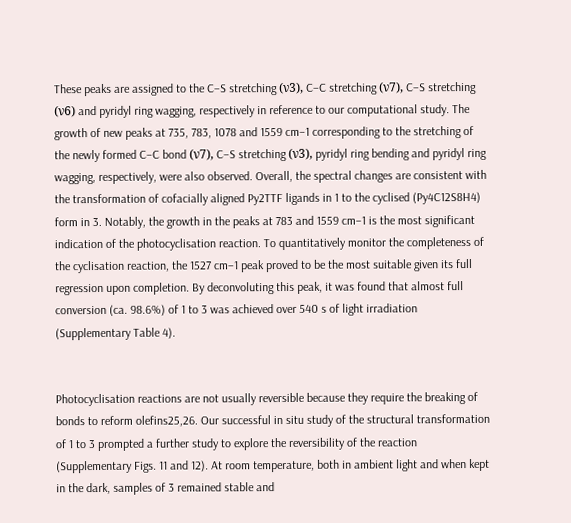These peaks are assigned to the C–S stretching (ν3), C–C stretching (ν7), C–S stretching (ν6) and pyridyl ring wagging, respectively in reference to our computational study. The growth of new peaks at 735, 783, 1078 and 1559 cm−1 corresponding to the stretching of the newly formed C–C bond (ν7), C–S stretching (ν3), pyridyl ring bending and pyridyl ring wagging, respectively, were also observed. Overall, the spectral changes are consistent with the transformation of cofacially aligned Py2TTF ligands in 1 to the cyclised (Py4C12S8H4) form in 3. Notably, the growth in the peaks at 783 and 1559 cm−1 is the most significant indication of the photocyclisation reaction. To quantitatively monitor the completeness of the cyclisation reaction, the 1527 cm−1 peak proved to be the most suitable given its full regression upon completion. By deconvoluting this peak, it was found that almost full conversion (ca. 98.6%) of 1 to 3 was achieved over 540 s of light irradiation (Supplementary Table 4).


Photocyclisation reactions are not usually reversible because they require the breaking of bonds to reform olefins25,26. Our successful in situ study of the structural transformation of 1 to 3 prompted a further study to explore the reversibility of the reaction (Supplementary Figs. 11 and 12). At room temperature, both in ambient light and when kept in the dark, samples of 3 remained stable and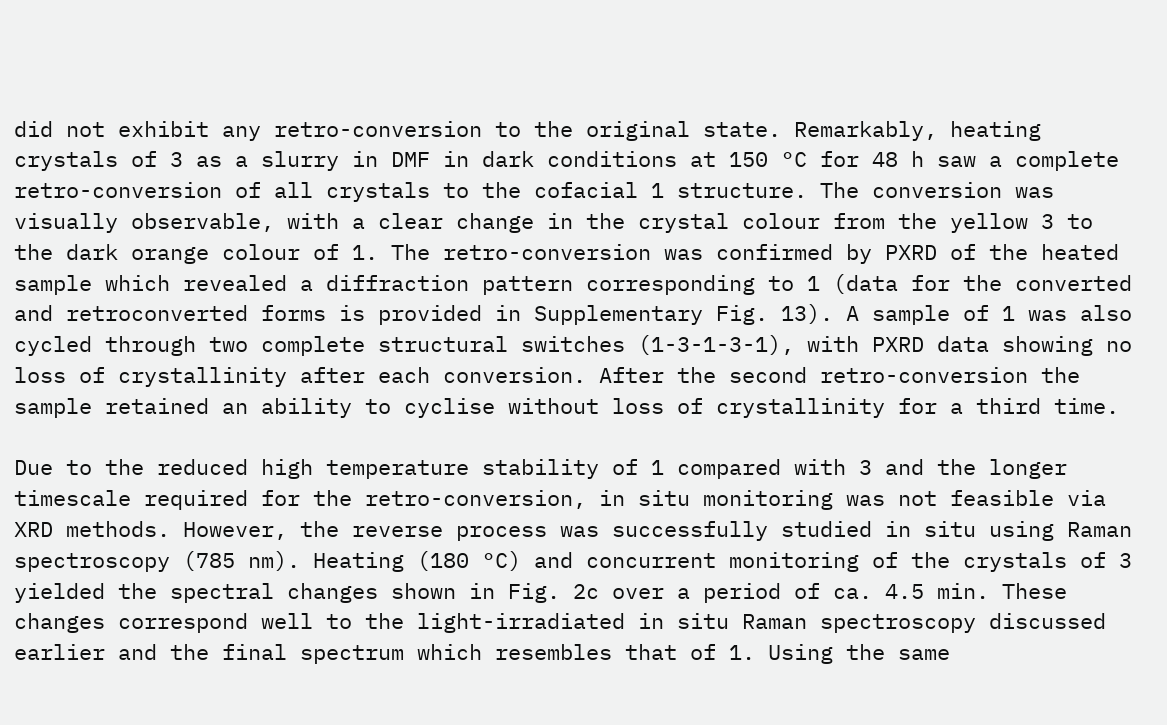did not exhibit any retro-conversion to the original state. Remarkably, heating crystals of 3 as a slurry in DMF in dark conditions at 150 °C for 48 h saw a complete retro-conversion of all crystals to the cofacial 1 structure. The conversion was visually observable, with a clear change in the crystal colour from the yellow 3 to the dark orange colour of 1. The retro-conversion was confirmed by PXRD of the heated sample which revealed a diffraction pattern corresponding to 1 (data for the converted and retroconverted forms is provided in Supplementary Fig. 13). A sample of 1 was also cycled through two complete structural switches (1-3-1-3-1), with PXRD data showing no loss of crystallinity after each conversion. After the second retro-conversion the sample retained an ability to cyclise without loss of crystallinity for a third time.

Due to the reduced high temperature stability of 1 compared with 3 and the longer timescale required for the retro-conversion, in situ monitoring was not feasible via XRD methods. However, the reverse process was successfully studied in situ using Raman spectroscopy (785 nm). Heating (180 °C) and concurrent monitoring of the crystals of 3 yielded the spectral changes shown in Fig. 2c over a period of ca. 4.5 min. These changes correspond well to the light-irradiated in situ Raman spectroscopy discussed earlier and the final spectrum which resembles that of 1. Using the same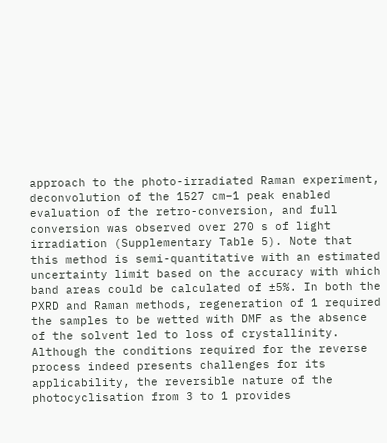approach to the photo-irradiated Raman experiment, deconvolution of the 1527 cm−1 peak enabled evaluation of the retro-conversion, and full conversion was observed over 270 s of light irradiation (Supplementary Table 5). Note that this method is semi-quantitative with an estimated uncertainty limit based on the accuracy with which band areas could be calculated of ±5%. In both the PXRD and Raman methods, regeneration of 1 required the samples to be wetted with DMF as the absence of the solvent led to loss of crystallinity. Although the conditions required for the reverse process indeed presents challenges for its applicability, the reversible nature of the photocyclisation from 3 to 1 provides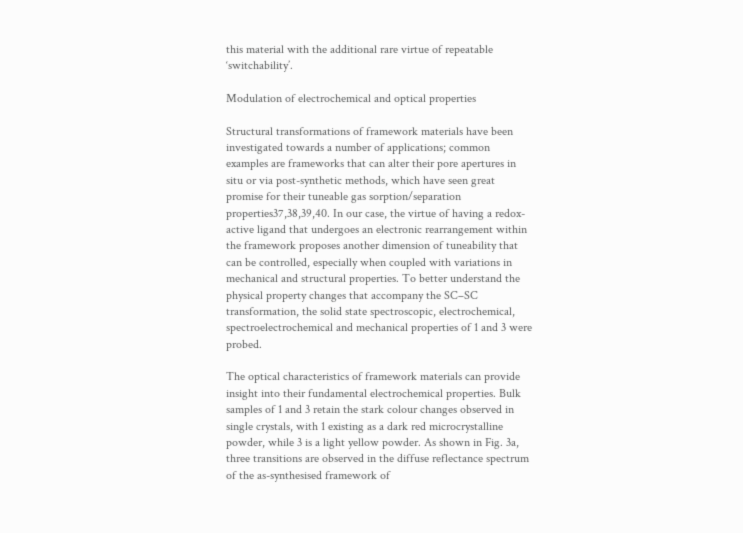this material with the additional rare virtue of repeatable ‘switchability’.

Modulation of electrochemical and optical properties

Structural transformations of framework materials have been investigated towards a number of applications; common examples are frameworks that can alter their pore apertures in situ or via post-synthetic methods, which have seen great promise for their tuneable gas sorption/separation properties37,38,39,40. In our case, the virtue of having a redox-active ligand that undergoes an electronic rearrangement within the framework proposes another dimension of tuneability that can be controlled, especially when coupled with variations in mechanical and structural properties. To better understand the physical property changes that accompany the SC–SC transformation, the solid state spectroscopic, electrochemical, spectroelectrochemical and mechanical properties of 1 and 3 were probed.

The optical characteristics of framework materials can provide insight into their fundamental electrochemical properties. Bulk samples of 1 and 3 retain the stark colour changes observed in single crystals, with 1 existing as a dark red microcrystalline powder, while 3 is a light yellow powder. As shown in Fig. 3a, three transitions are observed in the diffuse reflectance spectrum of the as-synthesised framework of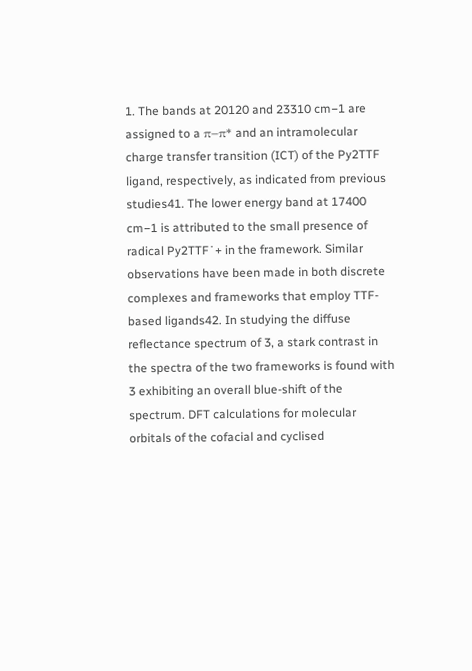1. The bands at 20120 and 23310 cm−1 are assigned to a π−π* and an intramolecular charge transfer transition (ICT) of the Py2TTF ligand, respectively, as indicated from previous studies41. The lower energy band at 17400 cm−1 is attributed to the small presence of radical Py2TTF˙+ in the framework. Similar observations have been made in both discrete complexes and frameworks that employ TTF-based ligands42. In studying the diffuse reflectance spectrum of 3, a stark contrast in the spectra of the two frameworks is found with 3 exhibiting an overall blue-shift of the spectrum. DFT calculations for molecular orbitals of the cofacial and cyclised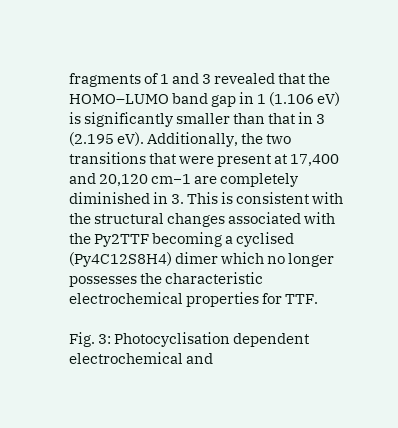fragments of 1 and 3 revealed that the HOMO–LUMO band gap in 1 (1.106 eV) is significantly smaller than that in 3 (2.195 eV). Additionally, the two transitions that were present at 17,400 and 20,120 cm−1 are completely diminished in 3. This is consistent with the structural changes associated with the Py2TTF becoming a cyclised (Py4C12S8H4) dimer which no longer possesses the characteristic electrochemical properties for TTF.

Fig. 3: Photocyclisation dependent electrochemical and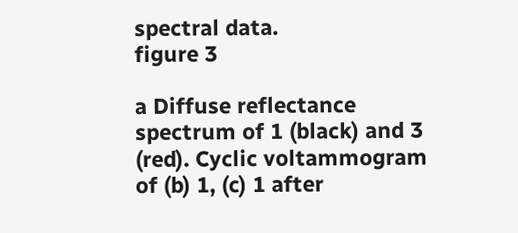spectral data.
figure 3

a Diffuse reflectance spectrum of 1 (black) and 3 (red). Cyclic voltammogram of (b) 1, (c) 1 after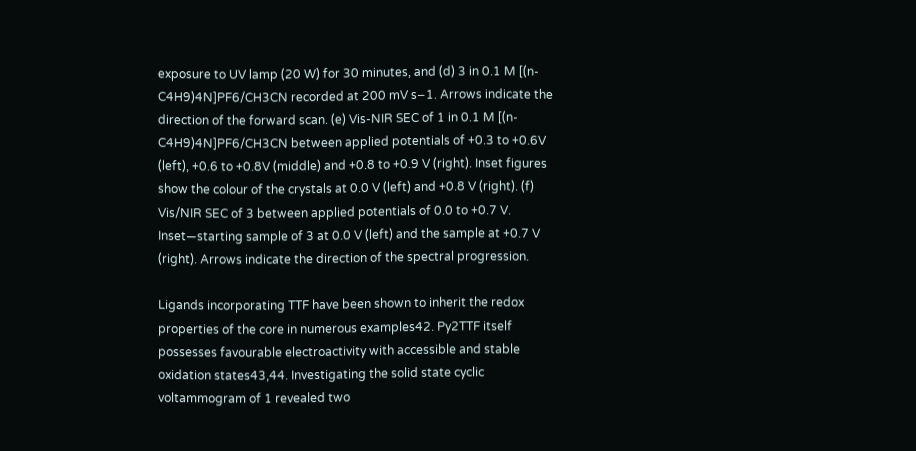exposure to UV lamp (20 W) for 30 minutes, and (d) 3 in 0.1 M [(n-C4H9)4N]PF6/CH3CN recorded at 200 mV s−1. Arrows indicate the direction of the forward scan. (e) Vis-NIR SEC of 1 in 0.1 M [(n-C4H9)4N]PF6/CH3CN between applied potentials of +0.3 to +0.6V (left), +0.6 to +0.8V (middle) and +0.8 to +0.9 V (right). Inset figures show the colour of the crystals at 0.0 V (left) and +0.8 V (right). (f) Vis/NIR SEC of 3 between applied potentials of 0.0 to +0.7 V. Inset—starting sample of 3 at 0.0 V (left) and the sample at +0.7 V (right). Arrows indicate the direction of the spectral progression.

Ligands incorporating TTF have been shown to inherit the redox properties of the core in numerous examples42. Py2TTF itself possesses favourable electroactivity with accessible and stable oxidation states43,44. Investigating the solid state cyclic voltammogram of 1 revealed two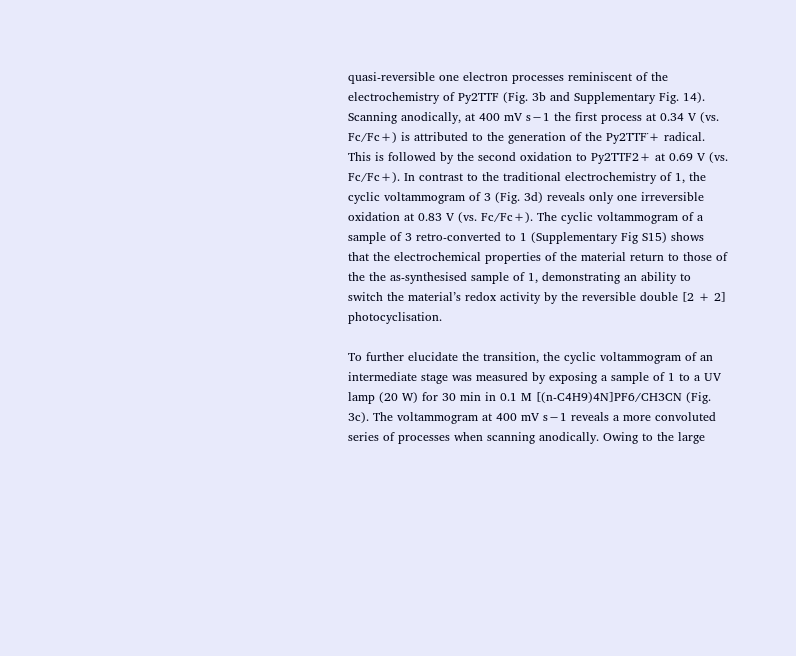quasi-reversible one electron processes reminiscent of the electrochemistry of Py2TTF (Fig. 3b and Supplementary Fig. 14). Scanning anodically, at 400 mV s−1 the first process at 0.34 V (vs. Fc/Fc+) is attributed to the generation of the Py2TTF˙+ radical. This is followed by the second oxidation to Py2TTF2+ at 0.69 V (vs. Fc/Fc+). In contrast to the traditional electrochemistry of 1, the cyclic voltammogram of 3 (Fig. 3d) reveals only one irreversible oxidation at 0.83 V (vs. Fc/Fc+). The cyclic voltammogram of a sample of 3 retro-converted to 1 (Supplementary Fig S15) shows that the electrochemical properties of the material return to those of the the as-synthesised sample of 1, demonstrating an ability to switch the material’s redox activity by the reversible double [2 + 2] photocyclisation.

To further elucidate the transition, the cyclic voltammogram of an intermediate stage was measured by exposing a sample of 1 to a UV lamp (20 W) for 30 min in 0.1 M [(n-C4H9)4N]PF6/CH3CN (Fig. 3c). The voltammogram at 400 mV s−1 reveals a more convoluted series of processes when scanning anodically. Owing to the large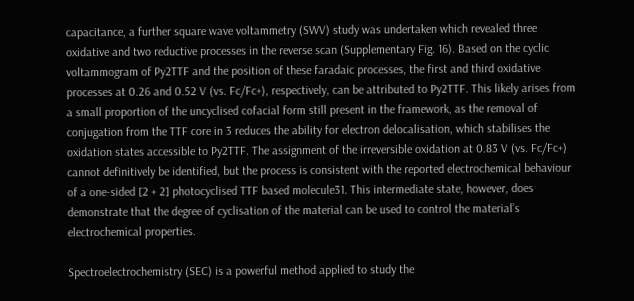capacitance, a further square wave voltammetry (SWV) study was undertaken which revealed three oxidative and two reductive processes in the reverse scan (Supplementary Fig. 16). Based on the cyclic voltammogram of Py2TTF and the position of these faradaic processes, the first and third oxidative processes at 0.26 and 0.52 V (vs. Fc/Fc+), respectively, can be attributed to Py2TTF. This likely arises from a small proportion of the uncyclised cofacial form still present in the framework, as the removal of conjugation from the TTF core in 3 reduces the ability for electron delocalisation, which stabilises the oxidation states accessible to Py2TTF. The assignment of the irreversible oxidation at 0.83 V (vs. Fc/Fc+) cannot definitively be identified, but the process is consistent with the reported electrochemical behaviour of a one-sided [2 + 2] photocyclised TTF based molecule31. This intermediate state, however, does demonstrate that the degree of cyclisation of the material can be used to control the material’s electrochemical properties.

Spectroelectrochemistry (SEC) is a powerful method applied to study the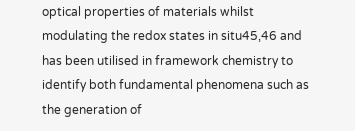optical properties of materials whilst modulating the redox states in situ45,46 and has been utilised in framework chemistry to identify both fundamental phenomena such as the generation of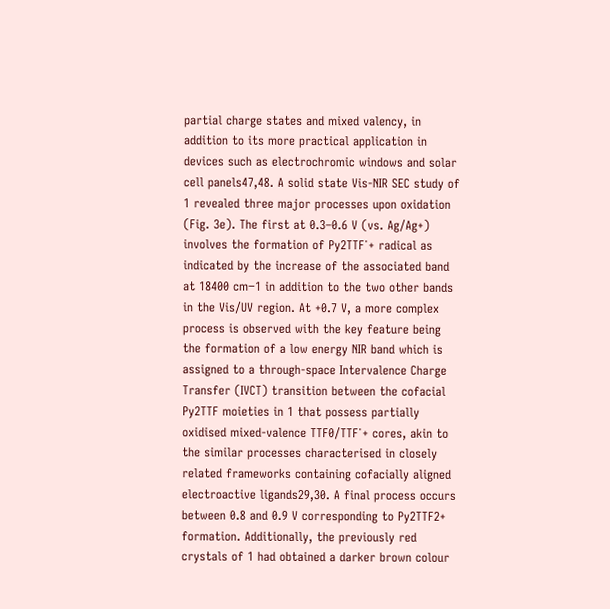partial charge states and mixed valency, in addition to its more practical application in devices such as electrochromic windows and solar cell panels47,48. A solid state Vis-NIR SEC study of 1 revealed three major processes upon oxidation (Fig. 3e). The first at 0.3–0.6 V (vs. Ag/Ag+) involves the formation of Py2TTF˙+ radical as indicated by the increase of the associated band at 18400 cm−1 in addition to the two other bands in the Vis/UV region. At +0.7 V, a more complex process is observed with the key feature being the formation of a low energy NIR band which is assigned to a through-space Intervalence Charge Transfer (IVCT) transition between the cofacial Py2TTF moieties in 1 that possess partially oxidised mixed-valence TTF0/TTF˙+ cores, akin to the similar processes characterised in closely related frameworks containing cofacially aligned electroactive ligands29,30. A final process occurs between 0.8 and 0.9 V corresponding to Py2TTF2+ formation. Additionally, the previously red crystals of 1 had obtained a darker brown colour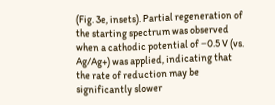(Fig. 3e, insets). Partial regeneration of the starting spectrum was observed when a cathodic potential of −0.5 V (vs. Ag/Ag+) was applied, indicating that the rate of reduction may be significantly slower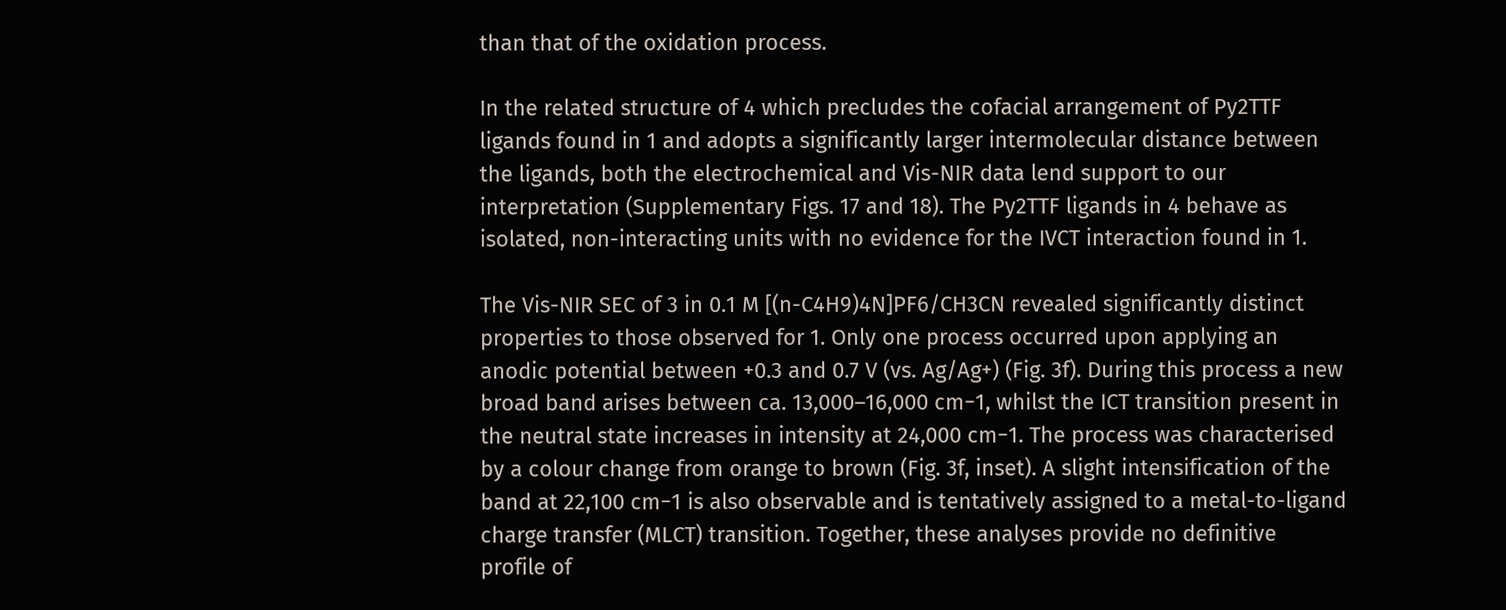than that of the oxidation process.

In the related structure of 4 which precludes the cofacial arrangement of Py2TTF ligands found in 1 and adopts a significantly larger intermolecular distance between the ligands, both the electrochemical and Vis-NIR data lend support to our interpretation (Supplementary Figs. 17 and 18). The Py2TTF ligands in 4 behave as isolated, non-interacting units with no evidence for the IVCT interaction found in 1.

The Vis-NIR SEC of 3 in 0.1 M [(n-C4H9)4N]PF6/CH3CN revealed significantly distinct properties to those observed for 1. Only one process occurred upon applying an anodic potential between +0.3 and 0.7 V (vs. Ag/Ag+) (Fig. 3f). During this process a new broad band arises between ca. 13,000–16,000 cm−1, whilst the ICT transition present in the neutral state increases in intensity at 24,000 cm−1. The process was characterised by a colour change from orange to brown (Fig. 3f, inset). A slight intensification of the band at 22,100 cm−1 is also observable and is tentatively assigned to a metal-to-ligand charge transfer (MLCT) transition. Together, these analyses provide no definitive profile of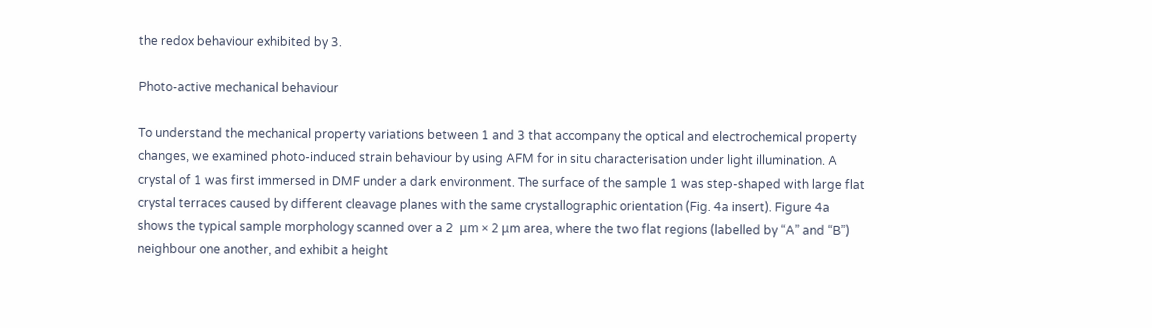the redox behaviour exhibited by 3.

Photo-active mechanical behaviour

To understand the mechanical property variations between 1 and 3 that accompany the optical and electrochemical property changes, we examined photo-induced strain behaviour by using AFM for in situ characterisation under light illumination. A crystal of 1 was first immersed in DMF under a dark environment. The surface of the sample 1 was step-shaped with large flat crystal terraces caused by different cleavage planes with the same crystallographic orientation (Fig. 4a insert). Figure 4a shows the typical sample morphology scanned over a 2  μm × 2 μm area, where the two flat regions (labelled by “A” and “B”) neighbour one another, and exhibit a height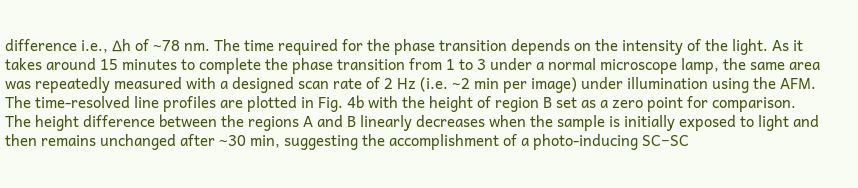difference i.e., ∆h of ~78 nm. The time required for the phase transition depends on the intensity of the light. As it takes around 15 minutes to complete the phase transition from 1 to 3 under a normal microscope lamp, the same area was repeatedly measured with a designed scan rate of 2 Hz (i.e. ~2 min per image) under illumination using the AFM. The time-resolved line profiles are plotted in Fig. 4b with the height of region B set as a zero point for comparison. The height difference between the regions A and B linearly decreases when the sample is initially exposed to light and then remains unchanged after ~30 min, suggesting the accomplishment of a photo-inducing SC−SC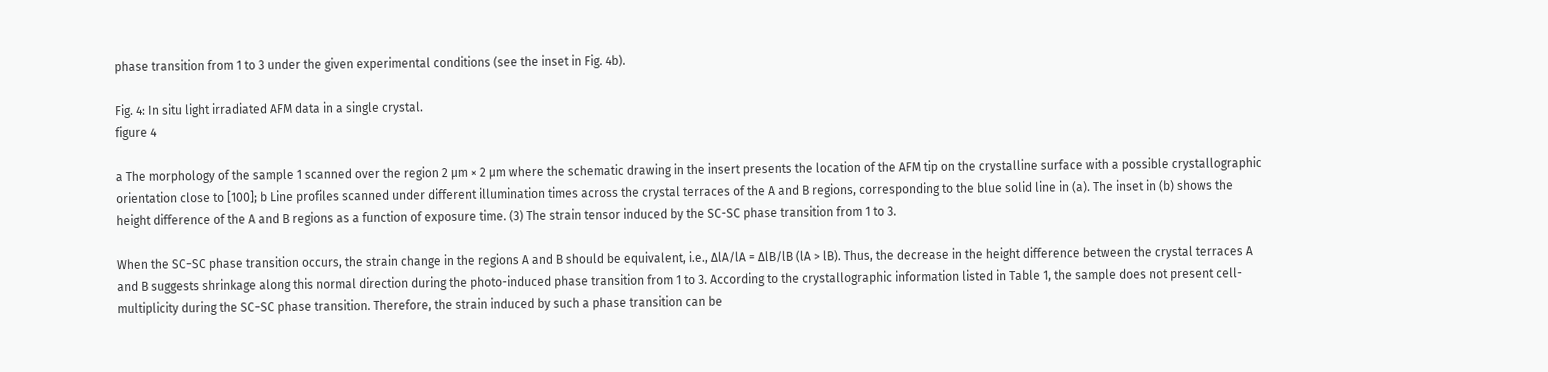phase transition from 1 to 3 under the given experimental conditions (see the inset in Fig. 4b).

Fig. 4: In situ light irradiated AFM data in a single crystal.
figure 4

a The morphology of the sample 1 scanned over the region 2 μm × 2 μm where the schematic drawing in the insert presents the location of the AFM tip on the crystalline surface with a possible crystallographic orientation close to [100]; b Line profiles scanned under different illumination times across the crystal terraces of the A and B regions, corresponding to the blue solid line in (a). The inset in (b) shows the height difference of the A and B regions as a function of exposure time. (3) The strain tensor induced by the SC-SC phase transition from 1 to 3.

When the SC−SC phase transition occurs, the strain change in the regions A and B should be equivalent, i.e., ΔlA/lA = ΔlB/lB (lA > lB). Thus, the decrease in the height difference between the crystal terraces A and B suggests shrinkage along this normal direction during the photo-induced phase transition from 1 to 3. According to the crystallographic information listed in Table 1, the sample does not present cell-multiplicity during the SC−SC phase transition. Therefore, the strain induced by such a phase transition can be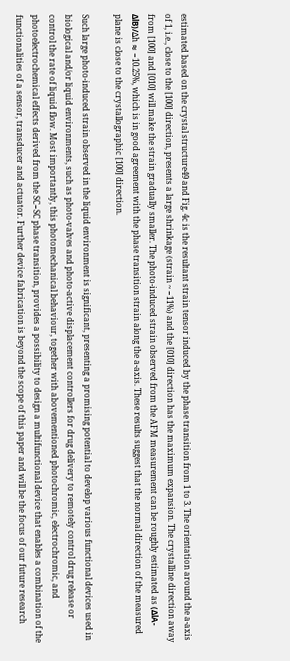estimated based on the crystal structure49 and Fig. 4c is the resultant strain tensor induced by the phase transition from 1 to 3. The orientation around the a-axis of 1, i.e., close to the [100] direction, presents a large shrinkage (strain ~ −11%) and the [010] direction has the maximum expansion. The crystalline direction away from [100] and [010] will make the strain gradually smaller. The photo-induced strain observed from the AFM measurement can be roughly estimated as (ΔlA-ΔlB)/∆h ≈ −10.25%, which is in good agreement with the phase transition strain along the a-axis. These results suggest that the normal direction of the measured plane is close to the crystallographic [100] direction.

Such large photo-induced strain observed in the liquid environment is significant, presenting a promising potential to develop various functional devices used in biological and/or liquid environments, such as photo-valves and photo-active displacement controllers for drug delivery to remotely control drug release or control the rate of liquid flow. Most importantly, this photomechanical behaviour, together with abovementioned photochromic, electrochromic, and photoelectrochemical effects derived from the SC−SC phase transition, provides a possibility to design a multifunctional device that enables a combination of the functionalities of a sensor, transducer and actuator. Further device fabrication is beyond the scope of this paper and will be the focus of our future research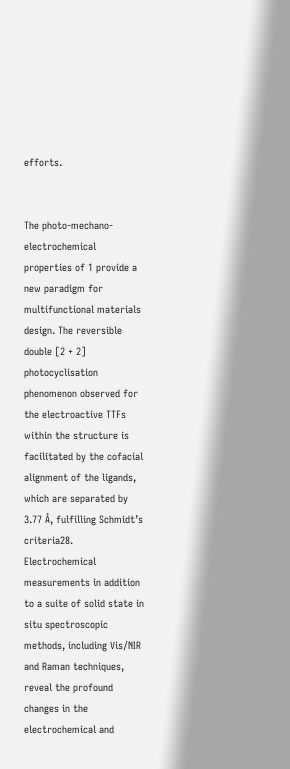efforts.


The photo-mechano-electrochemical properties of 1 provide a new paradigm for multifunctional materials design. The reversible double [2 + 2] photocyclisation phenomenon observed for the electroactive TTFs within the structure is facilitated by the cofacial alignment of the ligands, which are separated by 3.77 Å, fulfilling Schmidt’s criteria28. Electrochemical measurements in addition to a suite of solid state in situ spectroscopic methods, including Vis/NIR and Raman techniques, reveal the profound changes in the electrochemical and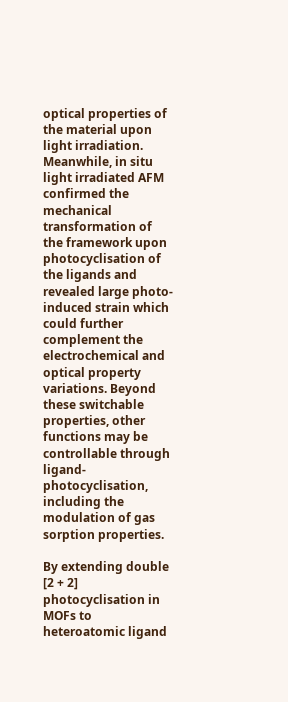optical properties of the material upon light irradiation. Meanwhile, in situ light irradiated AFM confirmed the mechanical transformation of the framework upon photocyclisation of the ligands and revealed large photo-induced strain which could further complement the electrochemical and optical property variations. Beyond these switchable properties, other functions may be controllable through ligand-photocyclisation, including the modulation of gas sorption properties.

By extending double [2 + 2] photocyclisation in MOFs to heteroatomic ligand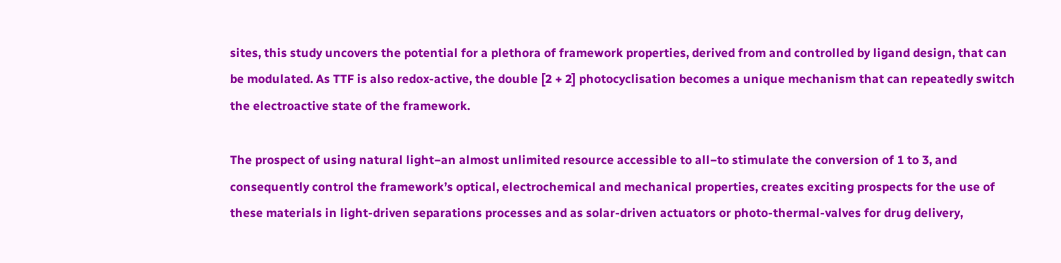sites, this study uncovers the potential for a plethora of framework properties, derived from and controlled by ligand design, that can be modulated. As TTF is also redox-active, the double [2 + 2] photocyclisation becomes a unique mechanism that can repeatedly switch the electroactive state of the framework.

The prospect of using natural light−an almost unlimited resource accessible to all−to stimulate the conversion of 1 to 3, and consequently control the framework’s optical, electrochemical and mechanical properties, creates exciting prospects for the use of these materials in light-driven separations processes and as solar-driven actuators or photo-thermal-valves for drug delivery,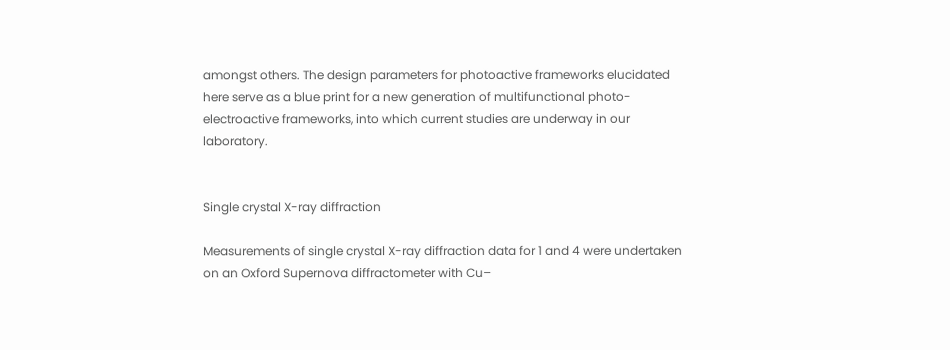amongst others. The design parameters for photoactive frameworks elucidated here serve as a blue print for a new generation of multifunctional photo-electroactive frameworks, into which current studies are underway in our laboratory.


Single crystal X-ray diffraction

Measurements of single crystal X-ray diffraction data for 1 and 4 were undertaken on an Oxford Supernova diffractometer with Cu–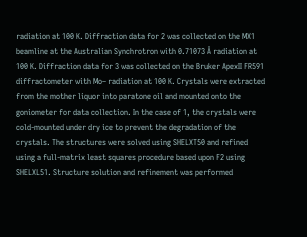radiation at 100 K. Diffraction data for 2 was collected on the MX1 beamline at the Australian Synchrotron with 0.71073 Å radiation at 100 K. Diffraction data for 3 was collected on the Bruker ApexII FR591 diffractometer with Mo– radiation at 100 K. Crystals were extracted from the mother liquor into paratone oil and mounted onto the goniometer for data collection. In the case of 1, the crystals were cold-mounted under dry ice to prevent the degradation of the crystals. The structures were solved using SHELXT50 and refined using a full-matrix least squares procedure based upon F2 using SHELXL51. Structure solution and refinement was performed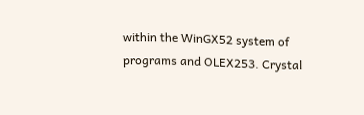within the WinGX52 system of programs and OLEX253. Crystal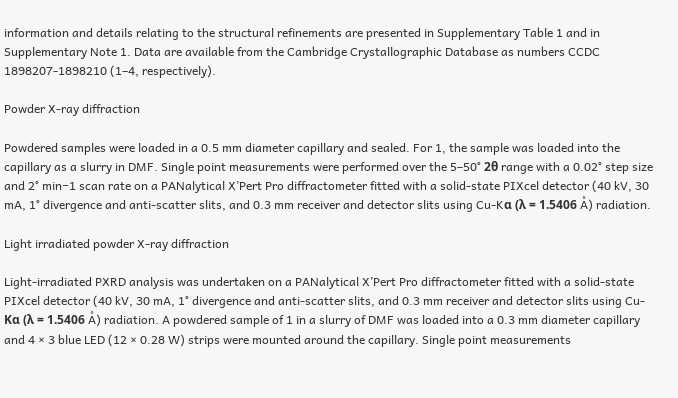information and details relating to the structural refinements are presented in Supplementary Table 1 and in Supplementary Note 1. Data are available from the Cambridge Crystallographic Database as numbers CCDC 1898207-1898210 (1–4, respectively).

Powder X-ray diffraction

Powdered samples were loaded in a 0.5 mm diameter capillary and sealed. For 1, the sample was loaded into the capillary as a slurry in DMF. Single point measurements were performed over the 5–50° 2θ range with a 0.02° step size and 2° min−1 scan rate on a PANalytical X’Pert Pro diffractometer fitted with a solid-state PIXcel detector (40 kV, 30 mA, 1° divergence and anti-scatter slits, and 0.3 mm receiver and detector slits using Cu-Kα (λ = 1.5406 Å) radiation.

Light irradiated powder X-ray diffraction

Light-irradiated PXRD analysis was undertaken on a PANalytical X’Pert Pro diffractometer fitted with a solid-state PIXcel detector (40 kV, 30 mA, 1° divergence and anti-scatter slits, and 0.3 mm receiver and detector slits using Cu-Kα (λ = 1.5406 Å) radiation. A powdered sample of 1 in a slurry of DMF was loaded into a 0.3 mm diameter capillary and 4 × 3 blue LED (12 × 0.28 W) strips were mounted around the capillary. Single point measurements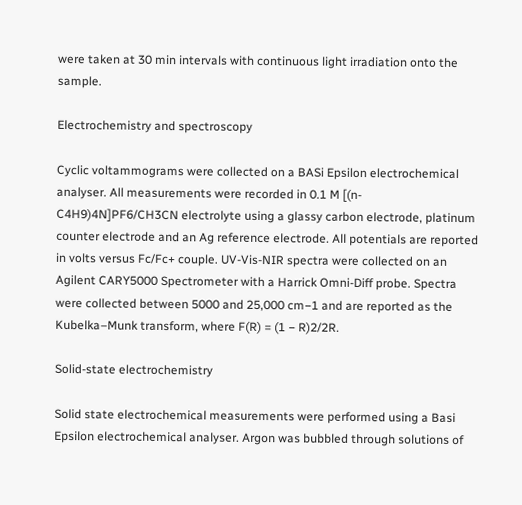were taken at 30 min intervals with continuous light irradiation onto the sample.

Electrochemistry and spectroscopy

Cyclic voltammograms were collected on a BASi Epsilon electrochemical analyser. All measurements were recorded in 0.1 M [(n-C4H9)4N]PF6/CH3CN electrolyte using a glassy carbon electrode, platinum counter electrode and an Ag reference electrode. All potentials are reported in volts versus Fc/Fc+ couple. UV-Vis-NIR spectra were collected on an Agilent CARY5000 Spectrometer with a Harrick Omni-Diff probe. Spectra were collected between 5000 and 25,000 cm−1 and are reported as the Kubelka–Munk transform, where F(R) = (1 − R)2/2R.

Solid-state electrochemistry

Solid state electrochemical measurements were performed using a Basi Epsilon electrochemical analyser. Argon was bubbled through solutions of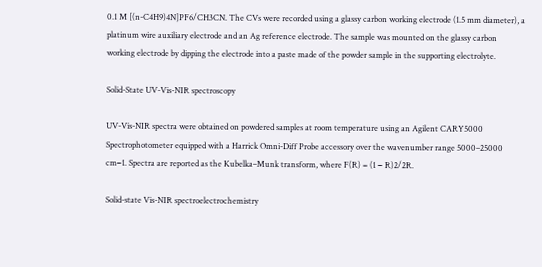0.1 M [(n-C4H9)4N]PF6/CH3CN. The CVs were recorded using a glassy carbon working electrode (1.5 mm diameter), a platinum wire auxiliary electrode and an Ag reference electrode. The sample was mounted on the glassy carbon working electrode by dipping the electrode into a paste made of the powder sample in the supporting electrolyte.

Solid-State UV-Vis-NIR spectroscopy

UV-Vis-NIR spectra were obtained on powdered samples at room temperature using an Agilent CARY5000 Spectrophotometer equipped with a Harrick Omni-Diff Probe accessory over the wavenumber range 5000–25000 cm−1. Spectra are reported as the Kubelka–Munk transform, where F(R) = (1 − R)2/2R.

Solid-state Vis-NIR spectroelectrochemistry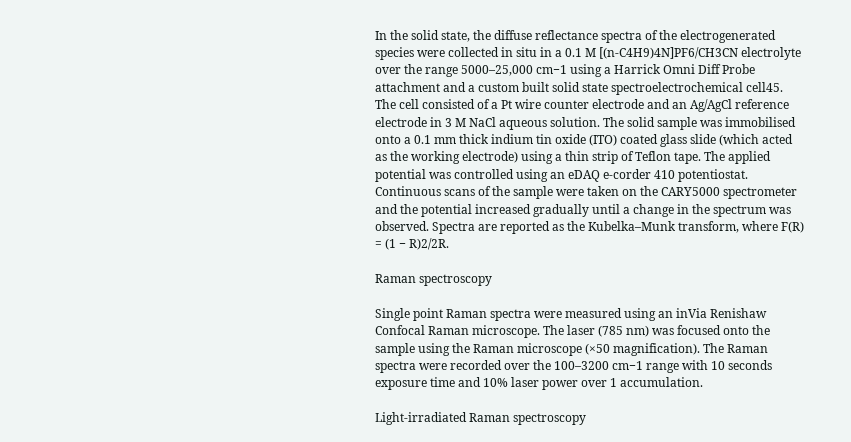In the solid state, the diffuse reflectance spectra of the electrogenerated species were collected in situ in a 0.1 M [(n-C4H9)4N]PF6/CH3CN electrolyte over the range 5000–25,000 cm−1 using a Harrick Omni Diff Probe attachment and a custom built solid state spectroelectrochemical cell45. The cell consisted of a Pt wire counter electrode and an Ag/AgCl reference electrode in 3 M NaCl aqueous solution. The solid sample was immobilised onto a 0.1 mm thick indium tin oxide (ITO) coated glass slide (which acted as the working electrode) using a thin strip of Teflon tape. The applied potential was controlled using an eDAQ e-corder 410 potentiostat. Continuous scans of the sample were taken on the CARY5000 spectrometer and the potential increased gradually until a change in the spectrum was observed. Spectra are reported as the Kubelka–Munk transform, where F(R) = (1 − R)2/2R.

Raman spectroscopy

Single point Raman spectra were measured using an inVia Renishaw Confocal Raman microscope. The laser (785 nm) was focused onto the sample using the Raman microscope (×50 magnification). The Raman spectra were recorded over the 100–3200 cm−1 range with 10 seconds exposure time and 10% laser power over 1 accumulation.

Light-irradiated Raman spectroscopy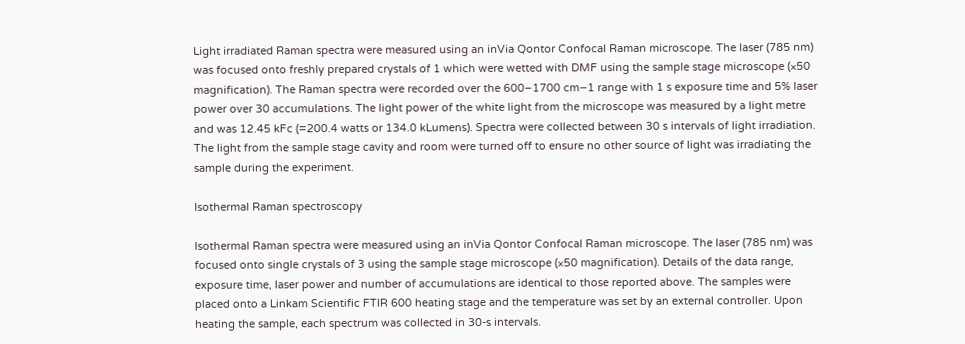Light irradiated Raman spectra were measured using an inVia Qontor Confocal Raman microscope. The laser (785 nm) was focused onto freshly prepared crystals of 1 which were wetted with DMF using the sample stage microscope (×50 magnification). The Raman spectra were recorded over the 600–1700 cm−1 range with 1 s exposure time and 5% laser power over 30 accumulations. The light power of the white light from the microscope was measured by a light metre and was 12.45 kFc (=200.4 watts or 134.0 kLumens). Spectra were collected between 30 s intervals of light irradiation. The light from the sample stage cavity and room were turned off to ensure no other source of light was irradiating the sample during the experiment.

Isothermal Raman spectroscopy

Isothermal Raman spectra were measured using an inVia Qontor Confocal Raman microscope. The laser (785 nm) was focused onto single crystals of 3 using the sample stage microscope (×50 magnification). Details of the data range, exposure time, laser power and number of accumulations are identical to those reported above. The samples were placed onto a Linkam Scientific FTIR 600 heating stage and the temperature was set by an external controller. Upon heating the sample, each spectrum was collected in 30-s intervals.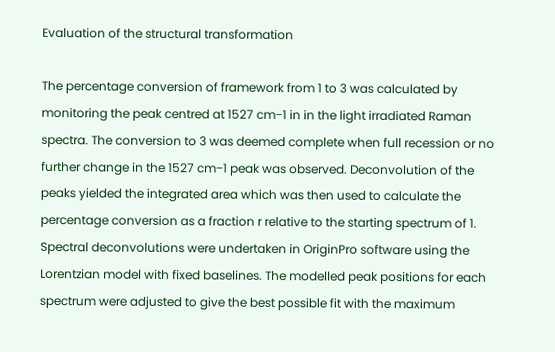Evaluation of the structural transformation

The percentage conversion of framework from 1 to 3 was calculated by monitoring the peak centred at 1527 cm−1 in in the light irradiated Raman spectra. The conversion to 3 was deemed complete when full recession or no further change in the 1527 cm−1 peak was observed. Deconvolution of the peaks yielded the integrated area which was then used to calculate the percentage conversion as a fraction r relative to the starting spectrum of 1. Spectral deconvolutions were undertaken in OriginPro software using the Lorentzian model with fixed baselines. The modelled peak positions for each spectrum were adjusted to give the best possible fit with the maximum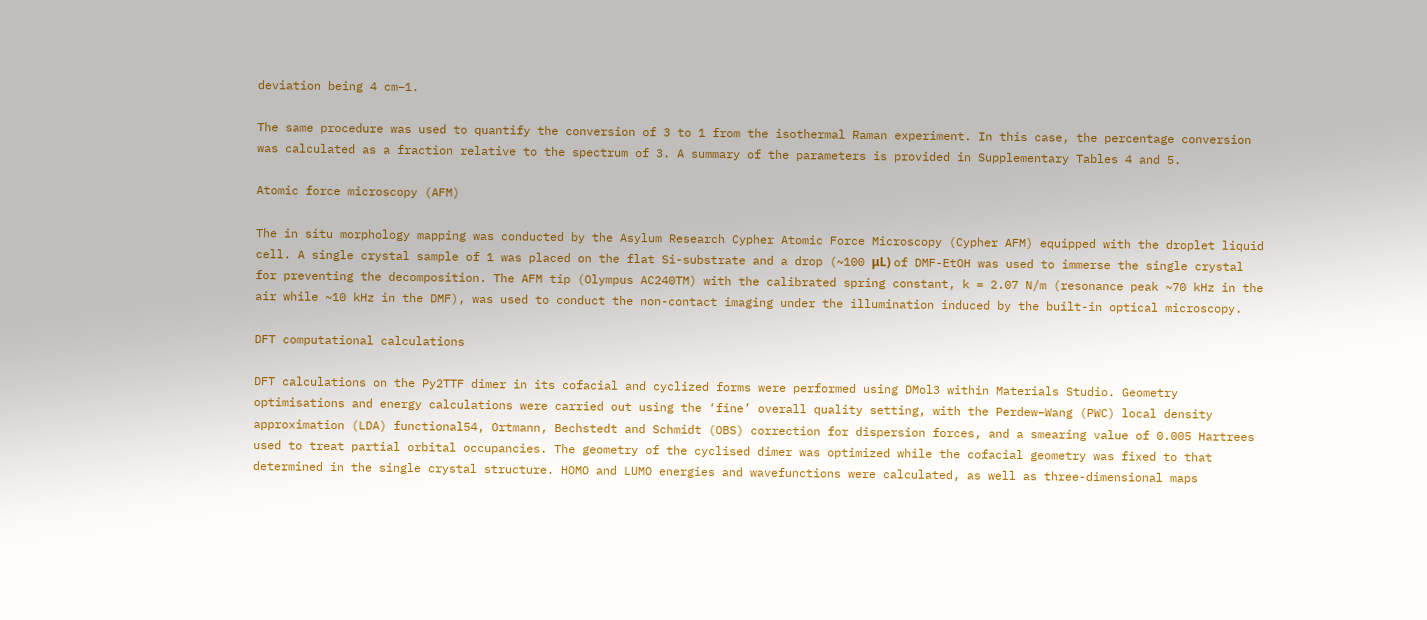deviation being 4 cm−1.

The same procedure was used to quantify the conversion of 3 to 1 from the isothermal Raman experiment. In this case, the percentage conversion was calculated as a fraction relative to the spectrum of 3. A summary of the parameters is provided in Supplementary Tables 4 and 5.

Atomic force microscopy (AFM)

The in situ morphology mapping was conducted by the Asylum Research Cypher Atomic Force Microscopy (Cypher AFM) equipped with the droplet liquid cell. A single crystal sample of 1 was placed on the flat Si-substrate and a drop (~100 μL) of DMF-EtOH was used to immerse the single crystal for preventing the decomposition. The AFM tip (Olympus AC240TM) with the calibrated spring constant, k = 2.07 N/m (resonance peak ~70 kHz in the air while ~10 kHz in the DMF), was used to conduct the non-contact imaging under the illumination induced by the built-in optical microscopy.

DFT computational calculations

DFT calculations on the Py2TTF dimer in its cofacial and cyclized forms were performed using DMol3 within Materials Studio. Geometry optimisations and energy calculations were carried out using the ‘fine’ overall quality setting, with the Perdew–Wang (PWC) local density approximation (LDA) functional54, Ortmann, Bechstedt and Schmidt (OBS) correction for dispersion forces, and a smearing value of 0.005 Hartrees used to treat partial orbital occupancies. The geometry of the cyclised dimer was optimized while the cofacial geometry was fixed to that determined in the single crystal structure. HOMO and LUMO energies and wavefunctions were calculated, as well as three-dimensional maps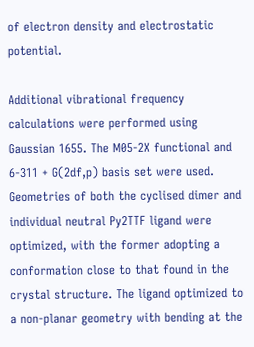of electron density and electrostatic potential.

Additional vibrational frequency calculations were performed using Gaussian 1655. The M05-2X functional and 6-311 + G(2df,p) basis set were used. Geometries of both the cyclised dimer and individual neutral Py2TTF ligand were optimized, with the former adopting a conformation close to that found in the crystal structure. The ligand optimized to a non-planar geometry with bending at the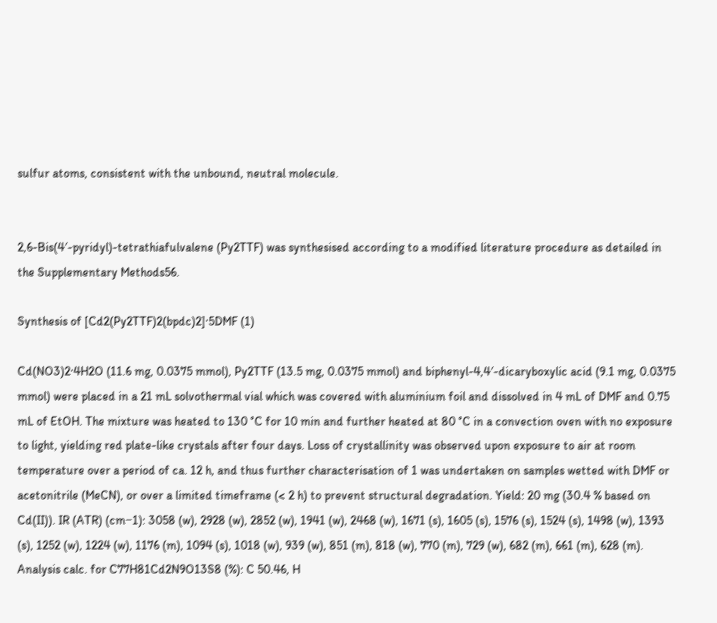sulfur atoms, consistent with the unbound, neutral molecule.


2,6-Bis(4′-pyridyl)-tetrathiafulvalene (Py2TTF) was synthesised according to a modified literature procedure as detailed in the Supplementary Methods56.

Synthesis of [Cd2(Py2TTF)2(bpdc)2]·5DMF (1)

Cd(NO3)2·4H2O (11.6 mg, 0.0375 mmol), Py2TTF (13.5 mg, 0.0375 mmol) and biphenyl-4,4′-dicaryboxylic acid (9.1 mg, 0.0375 mmol) were placed in a 21 mL solvothermal vial which was covered with aluminium foil and dissolved in 4 mL of DMF and 0.75 mL of EtOH. The mixture was heated to 130 °C for 10 min and further heated at 80 °C in a convection oven with no exposure to light, yielding red plate-like crystals after four days. Loss of crystallinity was observed upon exposure to air at room temperature over a period of ca. 12 h, and thus further characterisation of 1 was undertaken on samples wetted with DMF or acetonitrile (MeCN), or over a limited timeframe (< 2 h) to prevent structural degradation. Yield: 20 mg (30.4 % based on Cd(II)). IR (ATR) (cm−1): 3058 (w), 2928 (w), 2852 (w), 1941 (w), 2468 (w), 1671 (s), 1605 (s), 1576 (s), 1524 (s), 1498 (w), 1393 (s), 1252 (w), 1224 (w), 1176 (m), 1094 (s), 1018 (w), 939 (w), 851 (m), 818 (w), 770 (m), 729 (w), 682 (m), 661 (m), 628 (m). Analysis calc. for C77H81Cd2N9O13S8 (%): C 50.46, H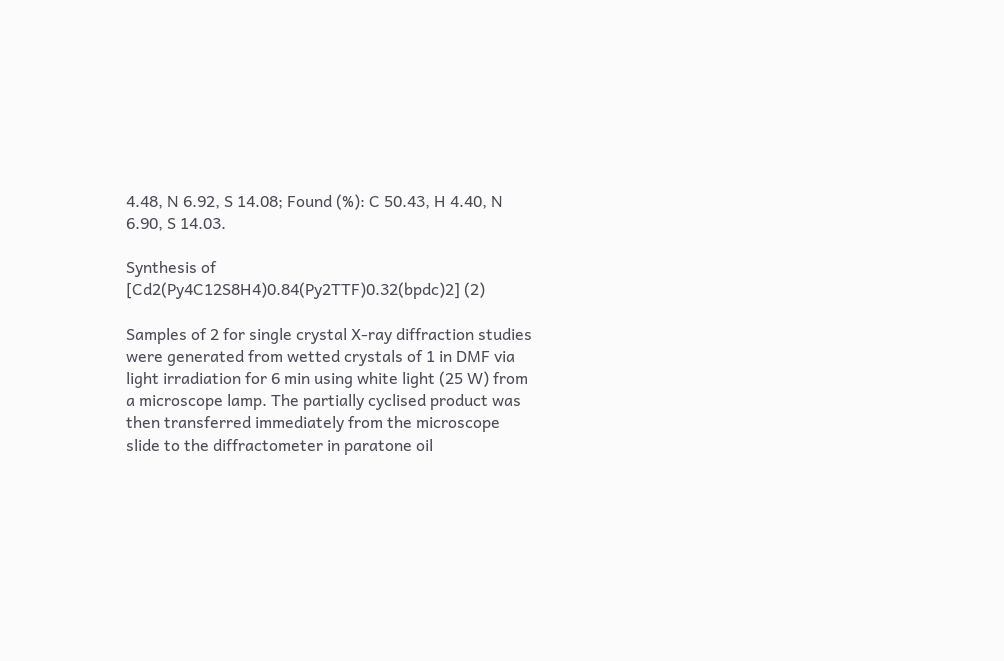4.48, N 6.92, S 14.08; Found (%): C 50.43, H 4.40, N 6.90, S 14.03.

Synthesis of [Cd2(Py4C12S8H4)0.84(Py2TTF)0.32(bpdc)2] (2)

Samples of 2 for single crystal X-ray diffraction studies were generated from wetted crystals of 1 in DMF via light irradiation for 6 min using white light (25 W) from a microscope lamp. The partially cyclised product was then transferred immediately from the microscope slide to the diffractometer in paratone oil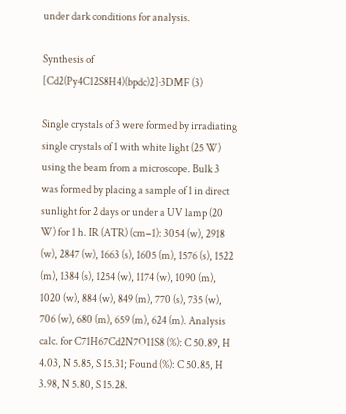under dark conditions for analysis.

Synthesis of [Cd2(Py4C12S8H4)(bpdc)2]·3DMF (3)

Single crystals of 3 were formed by irradiating single crystals of 1 with white light (25 W) using the beam from a microscope. Bulk 3 was formed by placing a sample of 1 in direct sunlight for 2 days or under a UV lamp (20 W) for 1 h. IR (ATR) (cm−1): 3054 (w), 2918 (w), 2847 (w), 1663 (s), 1605 (m), 1576 (s), 1522 (m), 1384 (s), 1254 (w), 1174 (w), 1090 (m), 1020 (w), 884 (w), 849 (m), 770 (s), 735 (w), 706 (w), 680 (m), 659 (m), 624 (m). Analysis calc. for C71H67Cd2N7O11S8 (%): C 50.89, H 4.03, N 5.85, S 15.31; Found (%): C 50.85, H 3.98, N 5.80, S 15.28.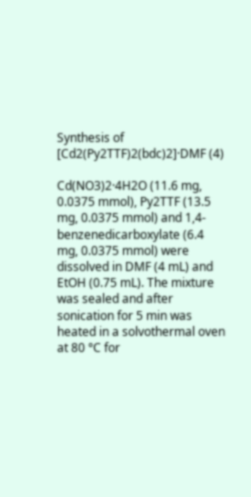Synthesis of [Cd2(Py2TTF)2(bdc)2]·DMF (4)

Cd(NO3)2·4H2O (11.6 mg, 0.0375 mmol), Py2TTF (13.5 mg, 0.0375 mmol) and 1,4-benzenedicarboxylate (6.4 mg, 0.0375 mmol) were dissolved in DMF (4 mL) and EtOH (0.75 mL). The mixture was sealed and after sonication for 5 min was heated in a solvothermal oven at 80 °C for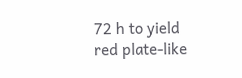72 h to yield red plate-like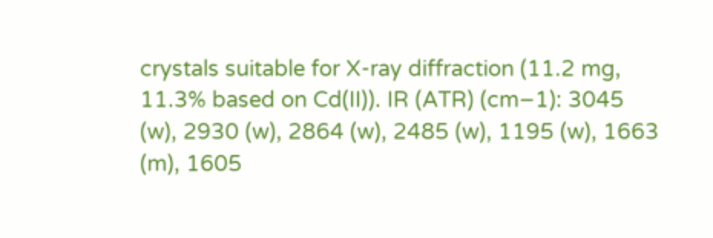crystals suitable for X-ray diffraction (11.2 mg, 11.3% based on Cd(II)). IR (ATR) (cm−1): 3045 (w), 2930 (w), 2864 (w), 2485 (w), 1195 (w), 1663 (m), 1605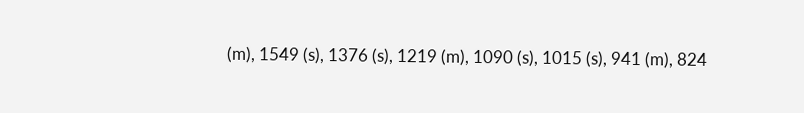(m), 1549 (s), 1376 (s), 1219 (m), 1090 (s), 1015 (s), 941 (m), 824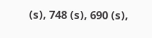(s), 748 (s), 690 (s),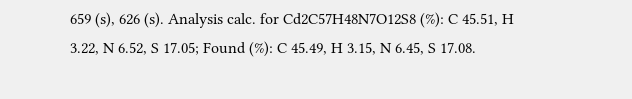659 (s), 626 (s). Analysis calc. for Cd2C57H48N7O12S8 (%): C 45.51, H 3.22, N 6.52, S 17.05; Found (%): C 45.49, H 3.15, N 6.45, S 17.08.